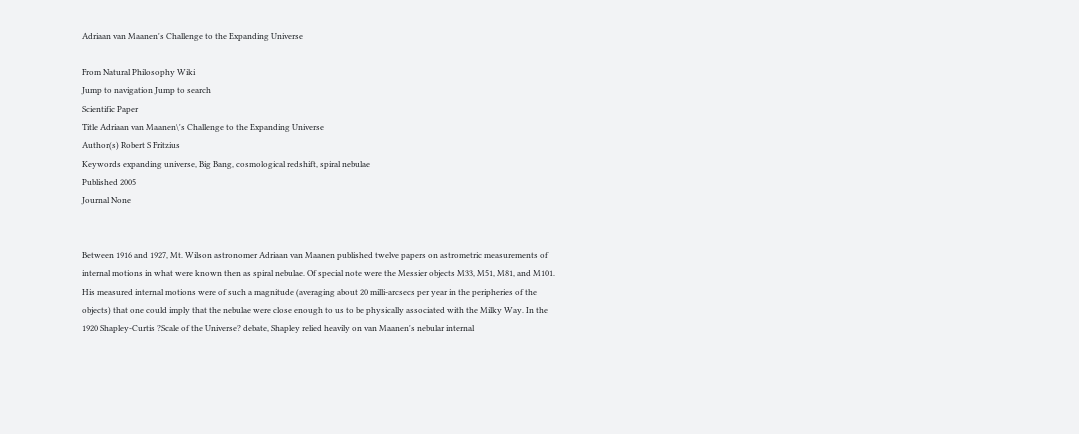Adriaan van Maanen's Challenge to the Expanding Universe

From Natural Philosophy Wiki
Jump to navigation Jump to search
Scientific Paper
Title Adriaan van Maanen\'s Challenge to the Expanding Universe
Author(s) Robert S Fritzius
Keywords expanding universe, Big Bang, cosmological redshift, spiral nebulae
Published 2005
Journal None


Between 1916 and 1927, Mt. Wilson astronomer Adriaan van Maanen published twelve papers on astrometric measurements of internal motions in what were known then as spiral nebulae. Of special note were the Messier objects M33, M51, M81, and M101. His measured internal motions were of such a magnitude (averaging about 20 milli-arcsecs per year in the peripheries of the objects) that one could imply that the nebulae were close enough to us to be physically associated with the Milky Way. In the 1920 Shapley-Curtis ?Scale of the Universe? debate, Shapley relied heavily on van Maanen's nebular internal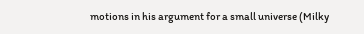motions in his argument for a small universe (Milky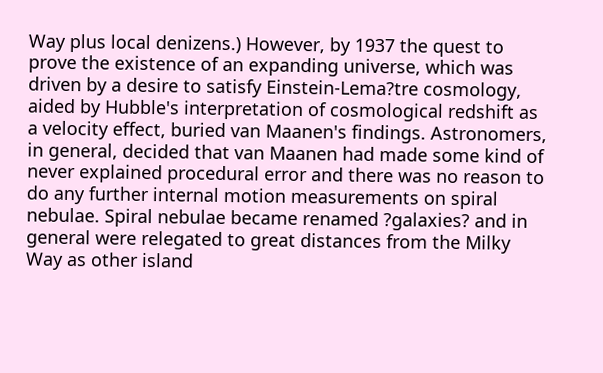Way plus local denizens.) However, by 1937 the quest to prove the existence of an expanding universe, which was driven by a desire to satisfy Einstein-Lema?tre cosmology, aided by Hubble's interpretation of cosmological redshift as a velocity effect, buried van Maanen's findings. Astronomers, in general, decided that van Maanen had made some kind of never explained procedural error and there was no reason to do any further internal motion measurements on spiral nebulae. Spiral nebulae became renamed ?galaxies? and in general were relegated to great distances from the Milky Way as other island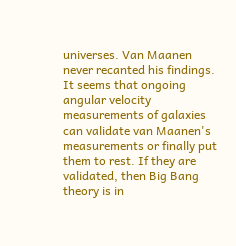universes. Van Maanen never recanted his findings. It seems that ongoing angular velocity measurements of galaxies can validate van Maanen's measurements or finally put them to rest. If they are validated, then Big Bang theory is in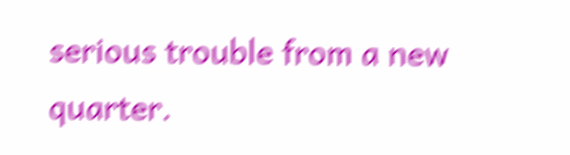serious trouble from a new quarter.